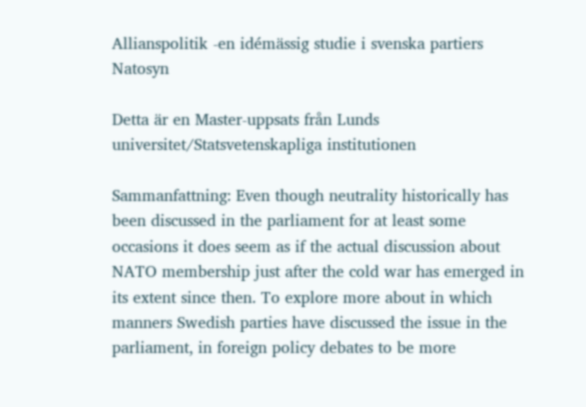Allianspolitik -en idémässig studie i svenska partiers Natosyn

Detta är en Master-uppsats från Lunds universitet/Statsvetenskapliga institutionen

Sammanfattning: Even though neutrality historically has been discussed in the parliament for at least some occasions it does seem as if the actual discussion about NATO membership just after the cold war has emerged in its extent since then. To explore more about in which manners Swedish parties have discussed the issue in the parliament, in foreign policy debates to be more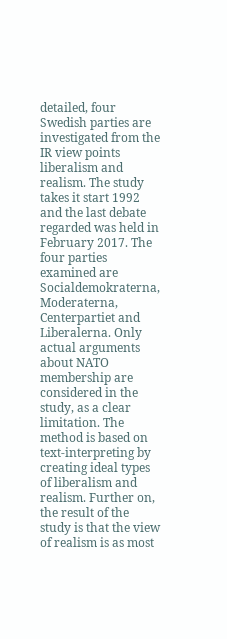detailed, four Swedish parties are investigated from the IR view points liberalism and realism. The study takes it start 1992 and the last debate regarded was held in February 2017. The four parties examined are Socialdemokraterna, Moderaterna, Centerpartiet and Liberalerna. Only actual arguments about NATO membership are considered in the study, as a clear limitation. The method is based on text-interpreting by creating ideal types of liberalism and realism. Further on, the result of the study is that the view of realism is as most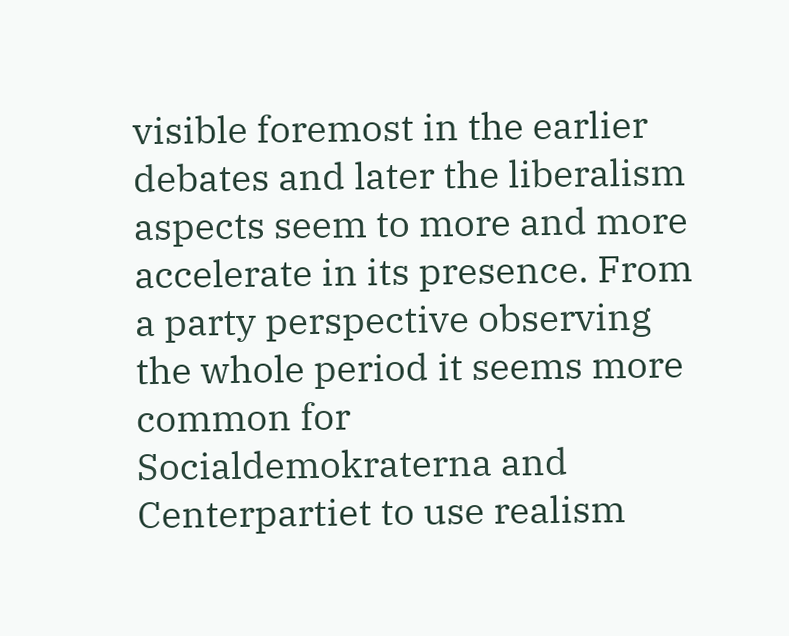visible foremost in the earlier debates and later the liberalism aspects seem to more and more accelerate in its presence. From a party perspective observing the whole period it seems more common for Socialdemokraterna and Centerpartiet to use realism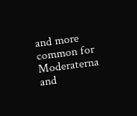and more common for Moderaterna and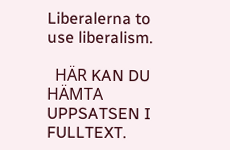Liberalerna to use liberalism.

  HÄR KAN DU HÄMTA UPPSATSEN I FULLTEXT.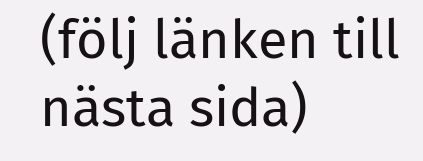(följ länken till nästa sida)